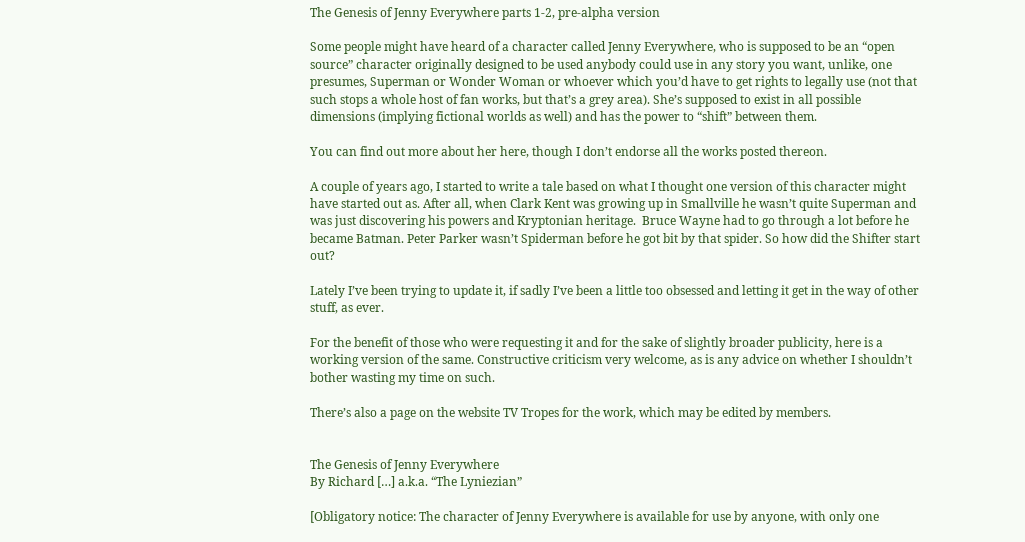The Genesis of Jenny Everywhere parts 1-2, pre-alpha version

Some people might have heard of a character called Jenny Everywhere, who is supposed to be an “open source” character originally designed to be used anybody could use in any story you want, unlike, one presumes, Superman or Wonder Woman or whoever which you’d have to get rights to legally use (not that such stops a whole host of fan works, but that’s a grey area). She’s supposed to exist in all possible dimensions (implying fictional worlds as well) and has the power to “shift” between them.

You can find out more about her here, though I don’t endorse all the works posted thereon.

A couple of years ago, I started to write a tale based on what I thought one version of this character might have started out as. After all, when Clark Kent was growing up in Smallville he wasn’t quite Superman and was just discovering his powers and Kryptonian heritage.  Bruce Wayne had to go through a lot before he became Batman. Peter Parker wasn’t Spiderman before he got bit by that spider. So how did the Shifter start out?

Lately I’ve been trying to update it, if sadly I’ve been a little too obsessed and letting it get in the way of other stuff, as ever.

For the benefit of those who were requesting it and for the sake of slightly broader publicity, here is a working version of the same. Constructive criticism very welcome, as is any advice on whether I shouldn’t bother wasting my time on such.

There’s also a page on the website TV Tropes for the work, which may be edited by members.


The Genesis of Jenny Everywhere
By Richard […] a.k.a. “The Lyniezian”

[Obligatory notice: The character of Jenny Everywhere is available for use by anyone, with only one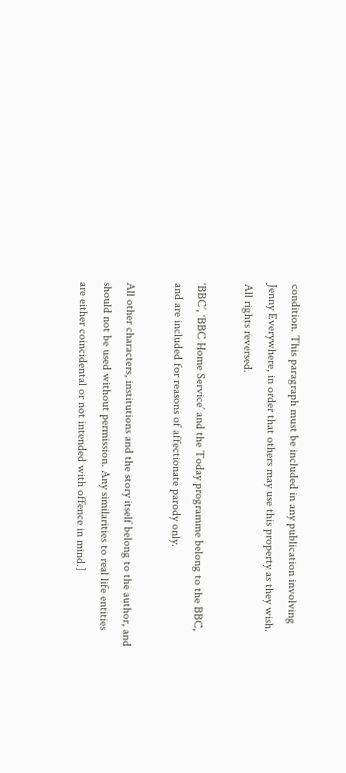condition. This paragraph must be included in any publication involving Jenny Everywhere, in order that others may use this property as they wish. All rights reversed.

‘BBC’, ‘BBC Home Service’ and the Today programme belong to the BBC, and are included for reasons of affectionate parody only.

All other characters, institutions and the story itself belong to the author, and should not be used without permission. Any similarities to real life entities are either coincidental or not intended with offence in mind.]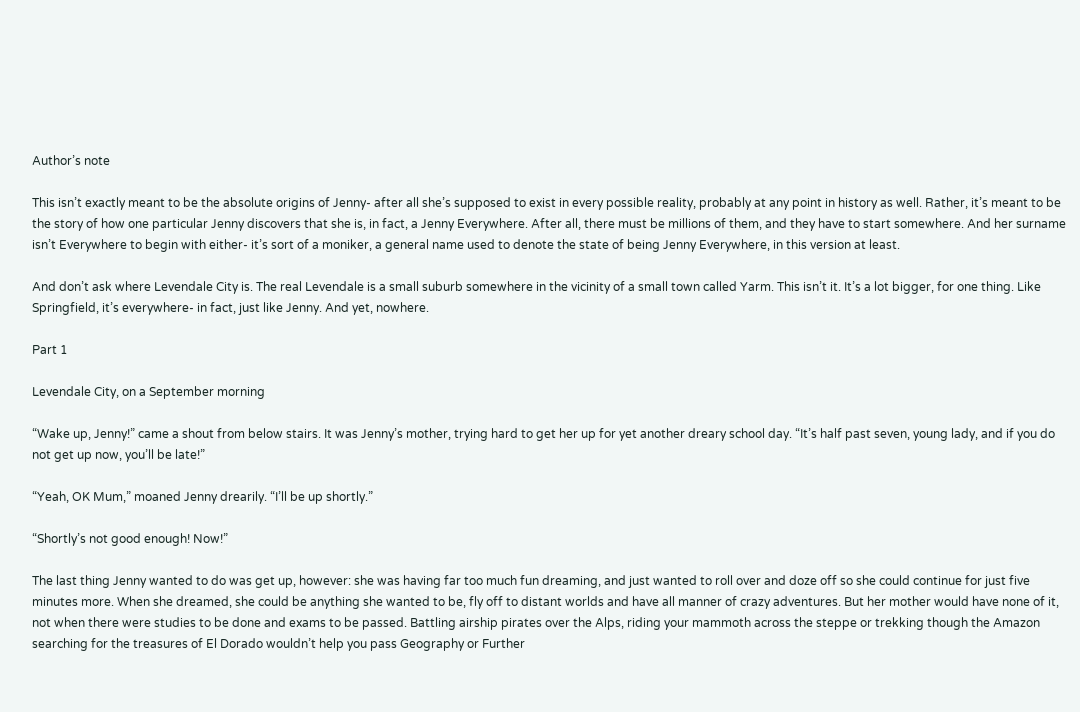Author’s note

This isn’t exactly meant to be the absolute origins of Jenny- after all she’s supposed to exist in every possible reality, probably at any point in history as well. Rather, it’s meant to be the story of how one particular Jenny discovers that she is, in fact, a Jenny Everywhere. After all, there must be millions of them, and they have to start somewhere. And her surname isn’t Everywhere to begin with either- it’s sort of a moniker, a general name used to denote the state of being Jenny Everywhere, in this version at least.

And don’t ask where Levendale City is. The real Levendale is a small suburb somewhere in the vicinity of a small town called Yarm. This isn’t it. It’s a lot bigger, for one thing. Like Springfield, it’s everywhere- in fact, just like Jenny. And yet, nowhere.

Part 1

Levendale City, on a September morning

“Wake up, Jenny!” came a shout from below stairs. It was Jenny’s mother, trying hard to get her up for yet another dreary school day. “It’s half past seven, young lady, and if you do not get up now, you’ll be late!”

“Yeah, OK Mum,” moaned Jenny drearily. “I’ll be up shortly.”

“Shortly’s not good enough! Now!”

The last thing Jenny wanted to do was get up, however: she was having far too much fun dreaming, and just wanted to roll over and doze off so she could continue for just five minutes more. When she dreamed, she could be anything she wanted to be, fly off to distant worlds and have all manner of crazy adventures. But her mother would have none of it, not when there were studies to be done and exams to be passed. Battling airship pirates over the Alps, riding your mammoth across the steppe or trekking though the Amazon searching for the treasures of El Dorado wouldn’t help you pass Geography or Further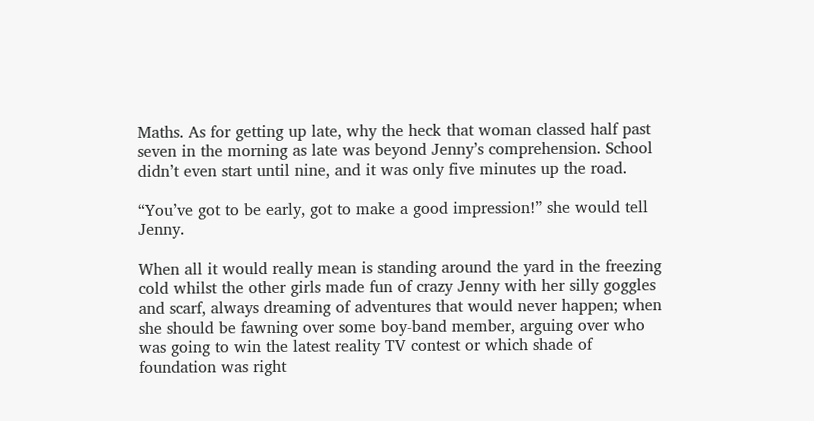Maths. As for getting up late, why the heck that woman classed half past seven in the morning as late was beyond Jenny’s comprehension. School didn’t even start until nine, and it was only five minutes up the road.

“You’ve got to be early, got to make a good impression!” she would tell Jenny.

When all it would really mean is standing around the yard in the freezing cold whilst the other girls made fun of crazy Jenny with her silly goggles and scarf, always dreaming of adventures that would never happen; when she should be fawning over some boy-band member, arguing over who was going to win the latest reality TV contest or which shade of foundation was right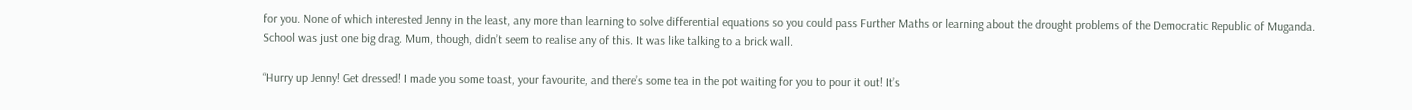for you. None of which interested Jenny in the least, any more than learning to solve differential equations so you could pass Further Maths or learning about the drought problems of the Democratic Republic of Muganda. School was just one big drag. Mum, though, didn’t seem to realise any of this. It was like talking to a brick wall.

“Hurry up Jenny! Get dressed! I made you some toast, your favourite, and there’s some tea in the pot waiting for you to pour it out! It’s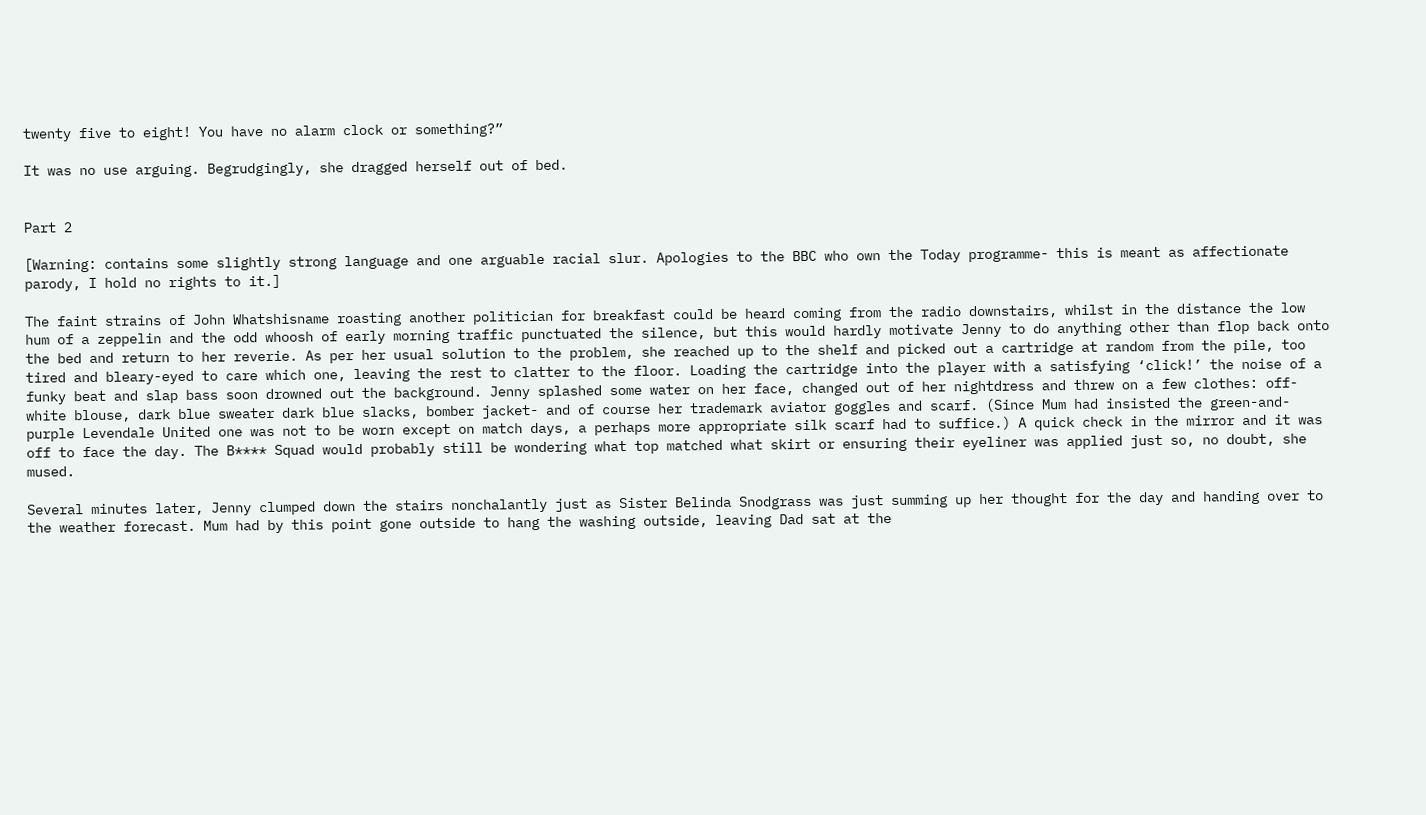twenty five to eight! You have no alarm clock or something?”

It was no use arguing. Begrudgingly, she dragged herself out of bed.


Part 2

[Warning: contains some slightly strong language and one arguable racial slur. Apologies to the BBC who own the Today programme- this is meant as affectionate parody, I hold no rights to it.]

The faint strains of John Whatshisname roasting another politician for breakfast could be heard coming from the radio downstairs, whilst in the distance the low hum of a zeppelin and the odd whoosh of early morning traffic punctuated the silence, but this would hardly motivate Jenny to do anything other than flop back onto the bed and return to her reverie. As per her usual solution to the problem, she reached up to the shelf and picked out a cartridge at random from the pile, too tired and bleary-eyed to care which one, leaving the rest to clatter to the floor. Loading the cartridge into the player with a satisfying ‘click!’ the noise of a funky beat and slap bass soon drowned out the background. Jenny splashed some water on her face, changed out of her nightdress and threw on a few clothes: off-white blouse, dark blue sweater dark blue slacks, bomber jacket- and of course her trademark aviator goggles and scarf. (Since Mum had insisted the green-and-purple Levendale United one was not to be worn except on match days, a perhaps more appropriate silk scarf had to suffice.) A quick check in the mirror and it was off to face the day. The B**** Squad would probably still be wondering what top matched what skirt or ensuring their eyeliner was applied just so, no doubt, she mused.

Several minutes later, Jenny clumped down the stairs nonchalantly just as Sister Belinda Snodgrass was just summing up her thought for the day and handing over to the weather forecast. Mum had by this point gone outside to hang the washing outside, leaving Dad sat at the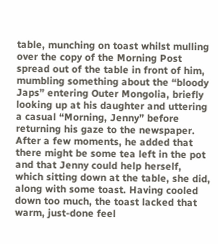table, munching on toast whilst mulling over the copy of the Morning Post spread out of the table in front of him, mumbling something about the “bloody Japs” entering Outer Mongolia, briefly looking up at his daughter and uttering a casual “Morning, Jenny” before returning his gaze to the newspaper. After a few moments, he added that there might be some tea left in the pot and that Jenny could help herself, which sitting down at the table, she did, along with some toast. Having cooled down too much, the toast lacked that warm, just-done feel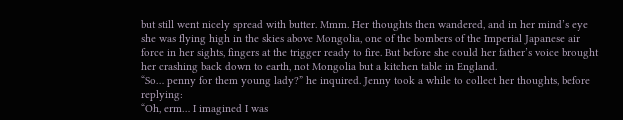but still went nicely spread with butter. Mmm. Her thoughts then wandered, and in her mind’s eye she was flying high in the skies above Mongolia, one of the bombers of the Imperial Japanese air force in her sights, fingers at the trigger ready to fire. But before she could her father’s voice brought her crashing back down to earth, not Mongolia but a kitchen table in England.
“So… penny for them young lady?” he inquired. Jenny took a while to collect her thoughts, before replying:
“Oh, erm… I imagined I was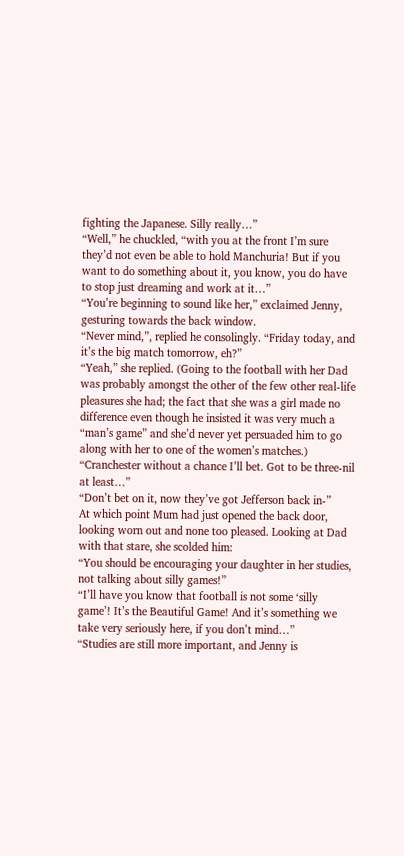fighting the Japanese. Silly really…”
“Well,” he chuckled, “with you at the front I’m sure they’d not even be able to hold Manchuria! But if you want to do something about it, you know, you do have to stop just dreaming and work at it…”
“You’re beginning to sound like her,” exclaimed Jenny, gesturing towards the back window.
“Never mind,”, replied he consolingly. “Friday today, and it’s the big match tomorrow, eh?”
“Yeah,” she replied. (Going to the football with her Dad was probably amongst the other of the few other real-life pleasures she had; the fact that she was a girl made no difference even though he insisted it was very much a “man’s game” and she’d never yet persuaded him to go along with her to one of the women’s matches.) “Cranchester without a chance I’ll bet. Got to be three-nil at least…”
“Don’t bet on it, now they’ve got Jefferson back in-”
At which point Mum had just opened the back door, looking worn out and none too pleased. Looking at Dad with that stare, she scolded him:
“You should be encouraging your daughter in her studies, not talking about silly games!”
“I’ll have you know that football is not some ‘silly game’! It’s the Beautiful Game! And it’s something we take very seriously here, if you don’t mind…”
“Studies are still more important, and Jenny is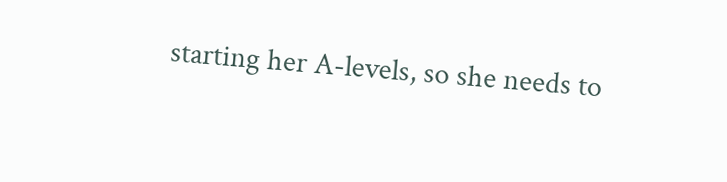starting her A-levels, so she needs to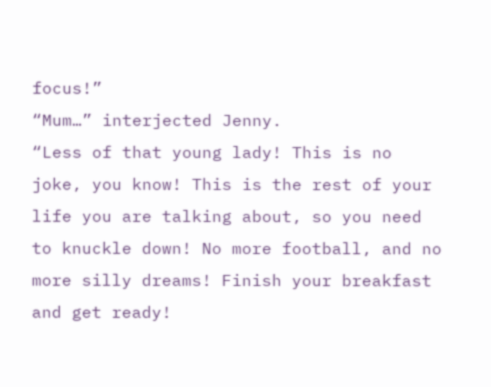focus!”
“Mum…” interjected Jenny.
“Less of that young lady! This is no joke, you know! This is the rest of your life you are talking about, so you need to knuckle down! No more football, and no more silly dreams! Finish your breakfast and get ready!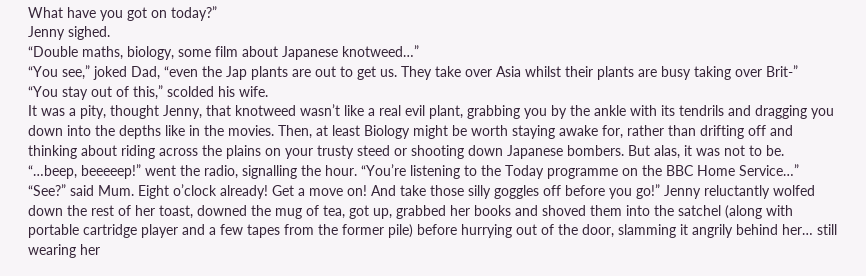What have you got on today?”
Jenny sighed.
“Double maths, biology, some film about Japanese knotweed…”
“You see,” joked Dad, “even the Jap plants are out to get us. They take over Asia whilst their plants are busy taking over Brit-”
“You stay out of this,” scolded his wife.
It was a pity, thought Jenny, that knotweed wasn’t like a real evil plant, grabbing you by the ankle with its tendrils and dragging you down into the depths like in the movies. Then, at least Biology might be worth staying awake for, rather than drifting off and thinking about riding across the plains on your trusty steed or shooting down Japanese bombers. But alas, it was not to be.
“…beep, beeeeep!” went the radio, signalling the hour. “You’re listening to the Today programme on the BBC Home Service…”
“See?” said Mum. Eight o’clock already! Get a move on! And take those silly goggles off before you go!” Jenny reluctantly wolfed down the rest of her toast, downed the mug of tea, got up, grabbed her books and shoved them into the satchel (along with portable cartridge player and a few tapes from the former pile) before hurrying out of the door, slamming it angrily behind her… still wearing her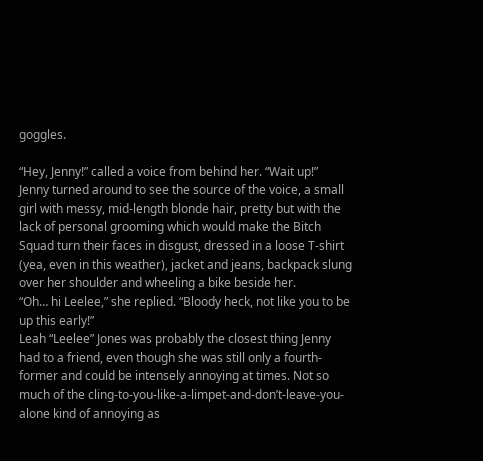goggles.

“Hey, Jenny!” called a voice from behind her. “Wait up!”
Jenny turned around to see the source of the voice, a small girl with messy, mid-length blonde hair, pretty but with the lack of personal grooming which would make the Bitch Squad turn their faces in disgust, dressed in a loose T-shirt (yea, even in this weather), jacket and jeans, backpack slung over her shoulder and wheeling a bike beside her.
“Oh… hi Leelee,” she replied. “Bloody heck, not like you to be up this early!”
Leah “Leelee” Jones was probably the closest thing Jenny had to a friend, even though she was still only a fourth-former and could be intensely annoying at times. Not so much of the cling-to-you-like-a-limpet-and-don’t-leave-you-alone kind of annoying as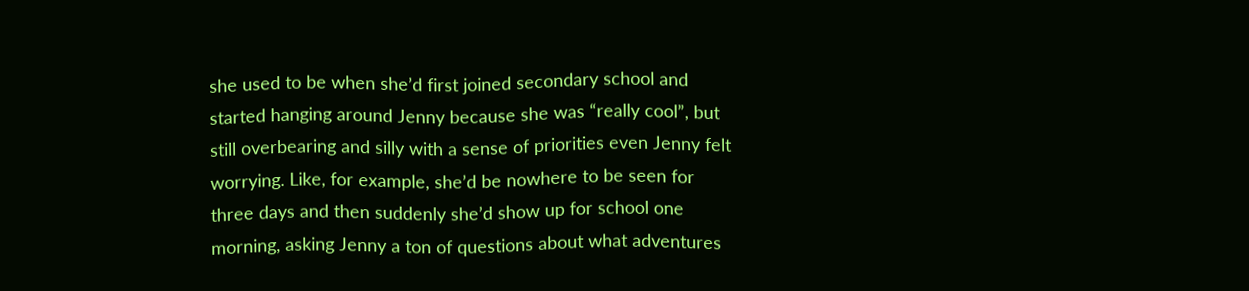she used to be when she’d first joined secondary school and started hanging around Jenny because she was “really cool”, but still overbearing and silly with a sense of priorities even Jenny felt worrying. Like, for example, she’d be nowhere to be seen for three days and then suddenly she’d show up for school one morning, asking Jenny a ton of questions about what adventures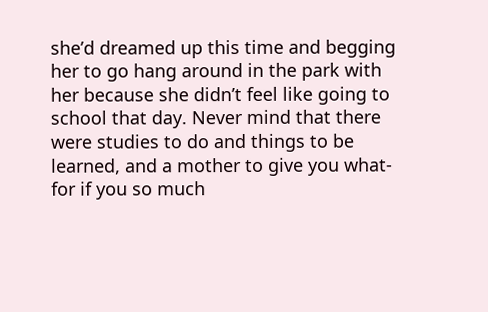she’d dreamed up this time and begging her to go hang around in the park with her because she didn’t feel like going to school that day. Never mind that there were studies to do and things to be learned, and a mother to give you what-for if you so much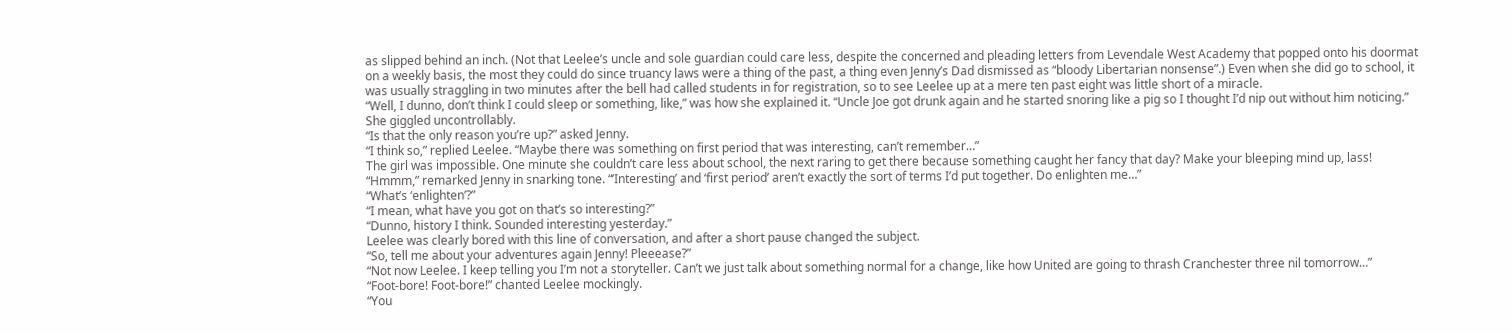as slipped behind an inch. (Not that Leelee’s uncle and sole guardian could care less, despite the concerned and pleading letters from Levendale West Academy that popped onto his doormat on a weekly basis, the most they could do since truancy laws were a thing of the past, a thing even Jenny’s Dad dismissed as “bloody Libertarian nonsense”.) Even when she did go to school, it was usually straggling in two minutes after the bell had called students in for registration, so to see Leelee up at a mere ten past eight was little short of a miracle.
“Well, I dunno, don’t think I could sleep or something, like,” was how she explained it. “Uncle Joe got drunk again and he started snoring like a pig so I thought I’d nip out without him noticing.” She giggled uncontrollably.
“Is that the only reason you’re up?” asked Jenny.
“I think so,” replied Leelee. “Maybe there was something on first period that was interesting, can’t remember…”
The girl was impossible. One minute she couldn’t care less about school, the next raring to get there because something caught her fancy that day? Make your bleeping mind up, lass!
“Hmmm,” remarked Jenny in snarking tone. “’Interesting’ and ‘first period’ aren’t exactly the sort of terms I’d put together. Do enlighten me…”
“What’s ‘enlighten’?”
“I mean, what have you got on that’s so interesting?”
“Dunno, history I think. Sounded interesting yesterday.”
Leelee was clearly bored with this line of conversation, and after a short pause changed the subject.
“So, tell me about your adventures again Jenny! Pleeease?”
“Not now Leelee. I keep telling you I’m not a storyteller. Can’t we just talk about something normal for a change, like how United are going to thrash Cranchester three nil tomorrow…”
“Foot-bore! Foot-bore!” chanted Leelee mockingly.
“You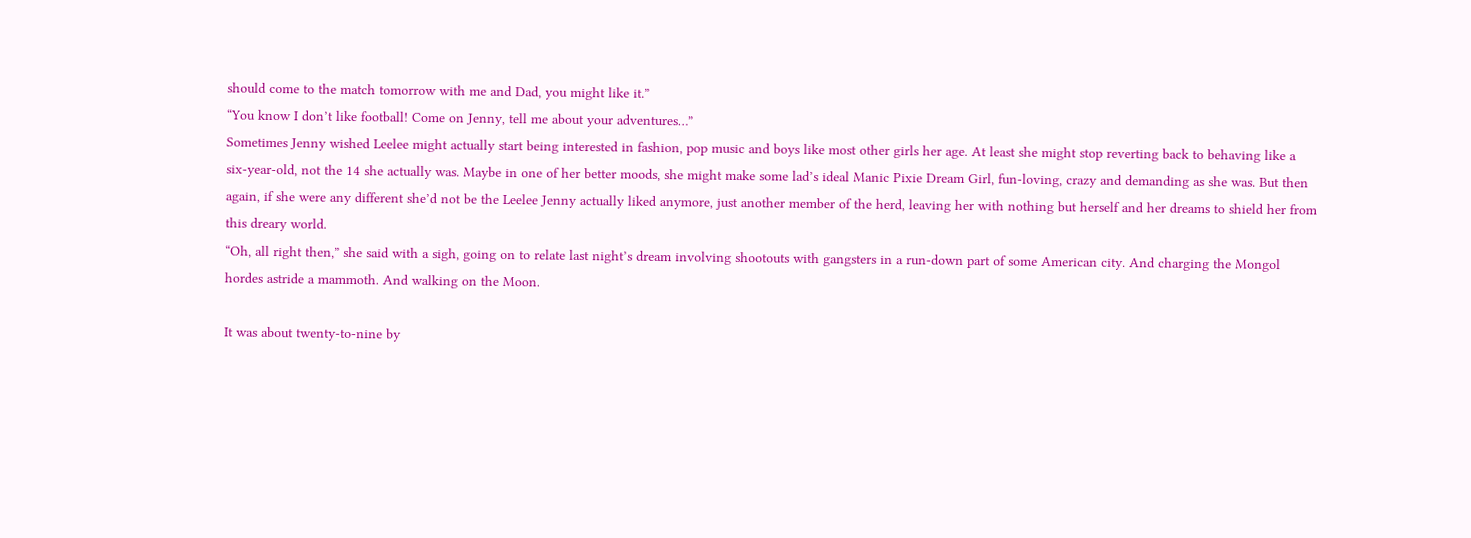should come to the match tomorrow with me and Dad, you might like it.”
“You know I don’t like football! Come on Jenny, tell me about your adventures…”
Sometimes Jenny wished Leelee might actually start being interested in fashion, pop music and boys like most other girls her age. At least she might stop reverting back to behaving like a six-year-old, not the 14 she actually was. Maybe in one of her better moods, she might make some lad’s ideal Manic Pixie Dream Girl, fun-loving, crazy and demanding as she was. But then again, if she were any different she’d not be the Leelee Jenny actually liked anymore, just another member of the herd, leaving her with nothing but herself and her dreams to shield her from this dreary world.
“Oh, all right then,” she said with a sigh, going on to relate last night’s dream involving shootouts with gangsters in a run-down part of some American city. And charging the Mongol hordes astride a mammoth. And walking on the Moon.

It was about twenty-to-nine by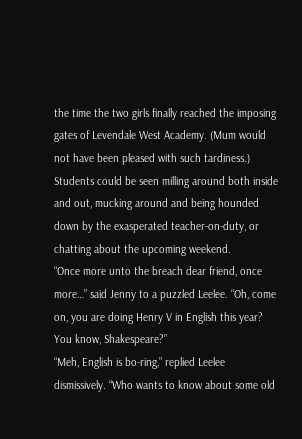the time the two girls finally reached the imposing gates of Levendale West Academy. (Mum would not have been pleased with such tardiness.) Students could be seen milling around both inside and out, mucking around and being hounded down by the exasperated teacher-on-duty, or chatting about the upcoming weekend.
“Once more unto the breach dear friend, once more…” said Jenny to a puzzled Leelee. “Oh, come on, you are doing Henry V in English this year? You know, Shakespeare?”
“Meh, English is bo-ring,” replied Leelee dismissively. “Who wants to know about some old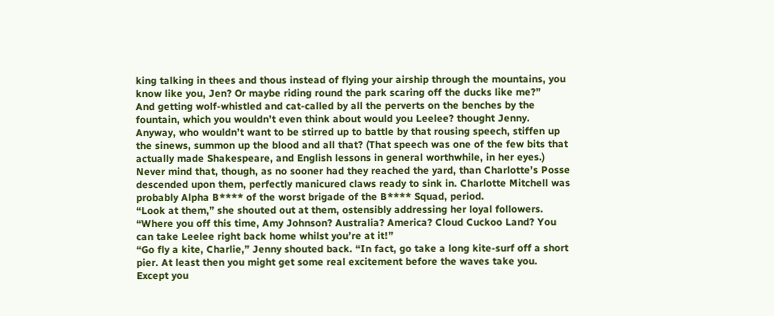king talking in thees and thous instead of flying your airship through the mountains, you know like you, Jen? Or maybe riding round the park scaring off the ducks like me?”
And getting wolf-whistled and cat-called by all the perverts on the benches by the fountain, which you wouldn’t even think about would you Leelee? thought Jenny. Anyway, who wouldn’t want to be stirred up to battle by that rousing speech, stiffen up the sinews, summon up the blood and all that? (That speech was one of the few bits that actually made Shakespeare, and English lessons in general worthwhile, in her eyes.)
Never mind that, though, as no sooner had they reached the yard, than Charlotte’s Posse descended upon them, perfectly manicured claws ready to sink in. Charlotte Mitchell was probably Alpha B**** of the worst brigade of the B**** Squad, period.
“Look at them,” she shouted out at them, ostensibly addressing her loyal followers. “Where you off this time, Amy Johnson? Australia? America? Cloud Cuckoo Land? You can take Leelee right back home whilst you’re at it!”
“Go fly a kite, Charlie,” Jenny shouted back. “In fact, go take a long kite-surf off a short pier. At least then you might get some real excitement before the waves take you. Except you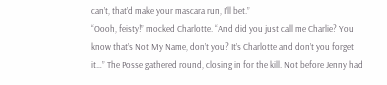can’t, that’d make your mascara run, I’ll bet.”
“Oooh, feisty!” mocked Charlotte. “And did you just call me Charlie? You know that’s Not My Name, don’t you? It’s Charlotte and don’t you forget it…” The Posse gathered round, closing in for the kill. Not before Jenny had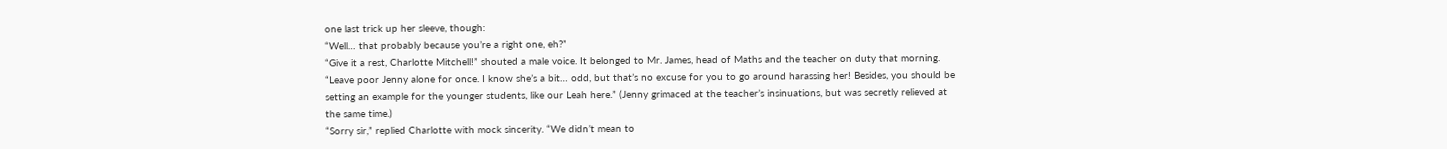one last trick up her sleeve, though:
“Well… that probably because you’re a right one, eh?”
“Give it a rest, Charlotte Mitchell!” shouted a male voice. It belonged to Mr. James, head of Maths and the teacher on duty that morning. “Leave poor Jenny alone for once. I know she’s a bit… odd, but that’s no excuse for you to go around harassing her! Besides, you should be setting an example for the younger students, like our Leah here.” (Jenny grimaced at the teacher’s insinuations, but was secretly relieved at the same time.)
“Sorry sir,” replied Charlotte with mock sincerity. “We didn’t mean to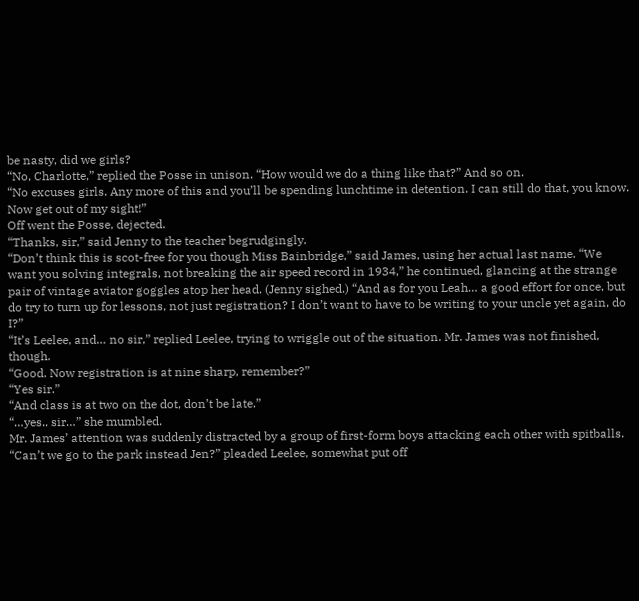be nasty, did we girls?
“No, Charlotte,” replied the Posse in unison. “How would we do a thing like that?” And so on.
“No excuses girls. Any more of this and you’ll be spending lunchtime in detention. I can still do that, you know. Now get out of my sight!”
Off went the Posse, dejected.
“Thanks, sir,” said Jenny to the teacher begrudgingly.
“Don’t think this is scot-free for you though Miss Bainbridge,” said James, using her actual last name. “We want you solving integrals, not breaking the air speed record in 1934,” he continued, glancing at the strange pair of vintage aviator goggles atop her head. (Jenny sighed.) “And as for you Leah… a good effort for once, but do try to turn up for lessons, not just registration? I don’t want to have to be writing to your uncle yet again, do I?”
“It’s Leelee, and… no sir,” replied Leelee, trying to wriggle out of the situation. Mr. James was not finished, though.
“Good. Now registration is at nine sharp, remember?”
“Yes sir.”
“And class is at two on the dot, don’t be late.”
“…yes.. sir…” she mumbled.
Mr. James’ attention was suddenly distracted by a group of first-form boys attacking each other with spitballs.
“Can’t we go to the park instead Jen?” pleaded Leelee, somewhat put off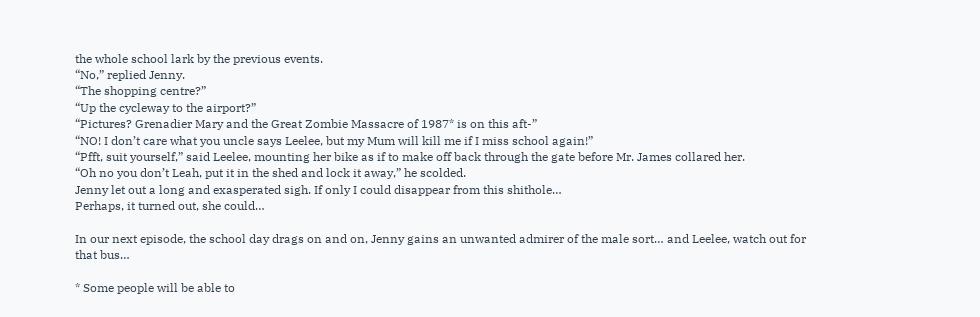the whole school lark by the previous events.
“No,” replied Jenny.
“The shopping centre?”
“Up the cycleway to the airport?”
“Pictures? Grenadier Mary and the Great Zombie Massacre of 1987* is on this aft-”
“NO! I don’t care what you uncle says Leelee, but my Mum will kill me if I miss school again!”
“Pfft, suit yourself,” said Leelee, mounting her bike as if to make off back through the gate before Mr. James collared her.
“Oh no you don’t Leah, put it in the shed and lock it away,” he scolded.
Jenny let out a long and exasperated sigh. If only I could disappear from this shithole…
Perhaps, it turned out, she could…

In our next episode, the school day drags on and on, Jenny gains an unwanted admirer of the male sort… and Leelee, watch out for that bus…

* Some people will be able to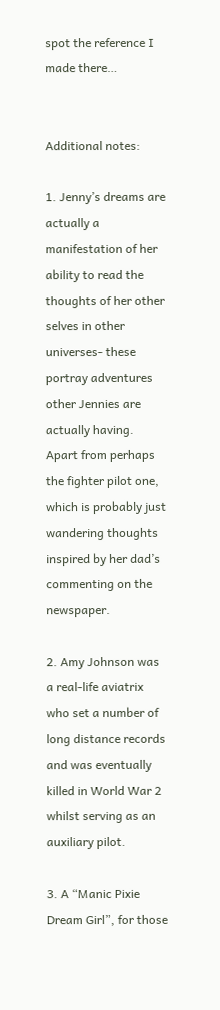spot the reference I made there…


Additional notes:

1. Jenny’s dreams are actually a manifestation of her ability to read the thoughts of her other selves in other universes- these portray adventures other Jennies are actually having. Apart from perhaps the fighter pilot one, which is probably just wandering thoughts inspired by her dad’s commenting on the newspaper.

2. Amy Johnson was a real-life aviatrix who set a number of long distance records and was eventually killed in World War 2 whilst serving as an auxiliary pilot.

3. A “Manic Pixie Dream Girl”, for those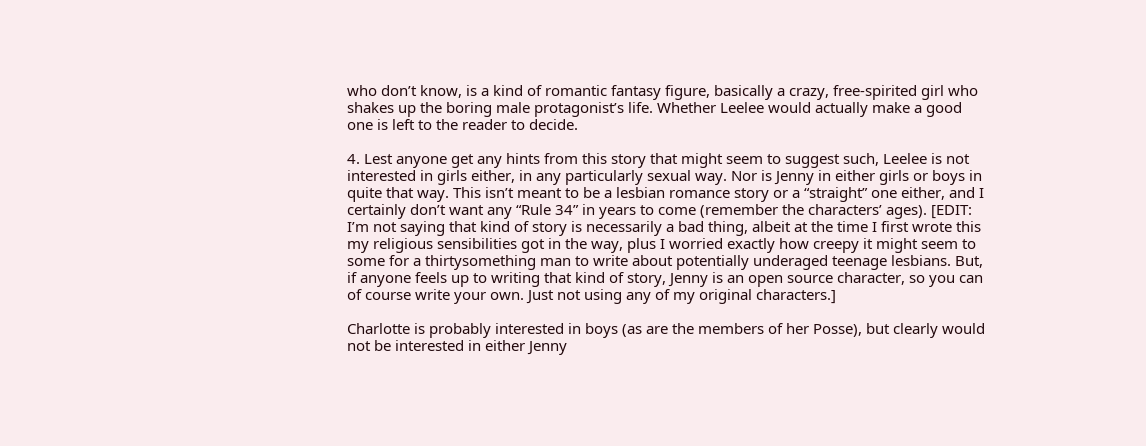who don’t know, is a kind of romantic fantasy figure, basically a crazy, free-spirited girl who shakes up the boring male protagonist’s life. Whether Leelee would actually make a good one is left to the reader to decide.

4. Lest anyone get any hints from this story that might seem to suggest such, Leelee is not interested in girls either, in any particularly sexual way. Nor is Jenny in either girls or boys in quite that way. This isn’t meant to be a lesbian romance story or a “straight” one either, and I certainly don’t want any “Rule 34” in years to come (remember the characters’ ages). [EDIT: I’m not saying that kind of story is necessarily a bad thing, albeit at the time I first wrote this my religious sensibilities got in the way, plus I worried exactly how creepy it might seem to some for a thirtysomething man to write about potentially underaged teenage lesbians. But, if anyone feels up to writing that kind of story, Jenny is an open source character, so you can of course write your own. Just not using any of my original characters.]

Charlotte is probably interested in boys (as are the members of her Posse), but clearly would not be interested in either Jenny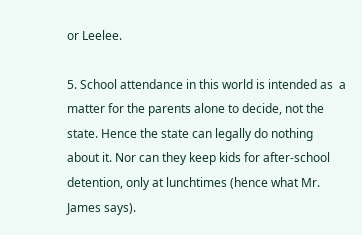or Leelee.

5. School attendance in this world is intended as  a matter for the parents alone to decide, not the state. Hence the state can legally do nothing about it. Nor can they keep kids for after-school detention, only at lunchtimes (hence what Mr. James says).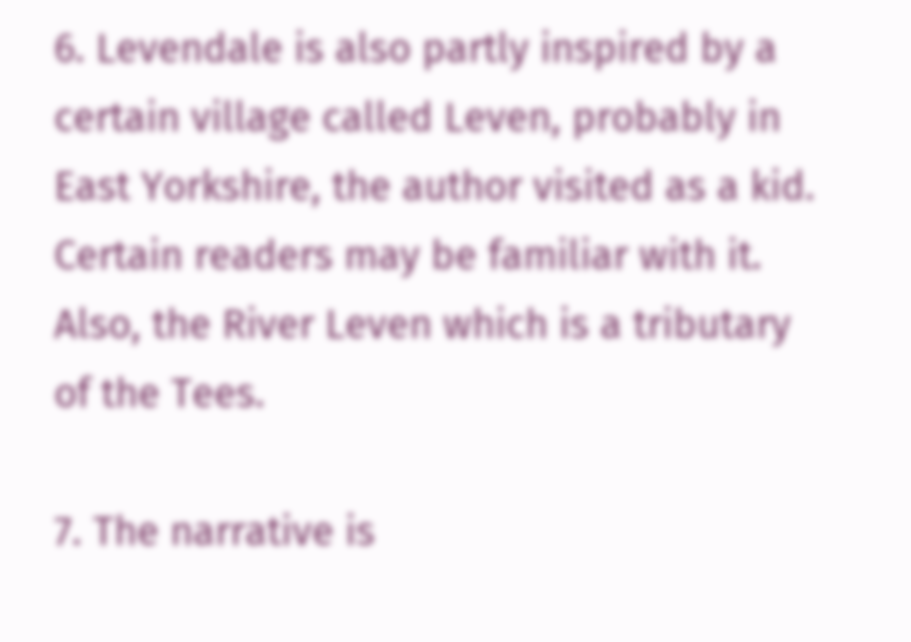6. Levendale is also partly inspired by a certain village called Leven, probably in East Yorkshire, the author visited as a kid. Certain readers may be familiar with it. Also, the River Leven which is a tributary of the Tees.

7. The narrative is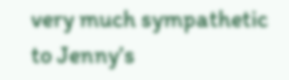very much sympathetic to Jenny’s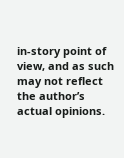in-story point of view, and as such may not reflect the author’s actual opinions.